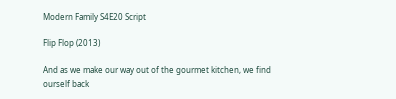Modern Family S4E20 Script

Flip Flop (2013)

And as we make our way out of the gourmet kitchen, we find ourself back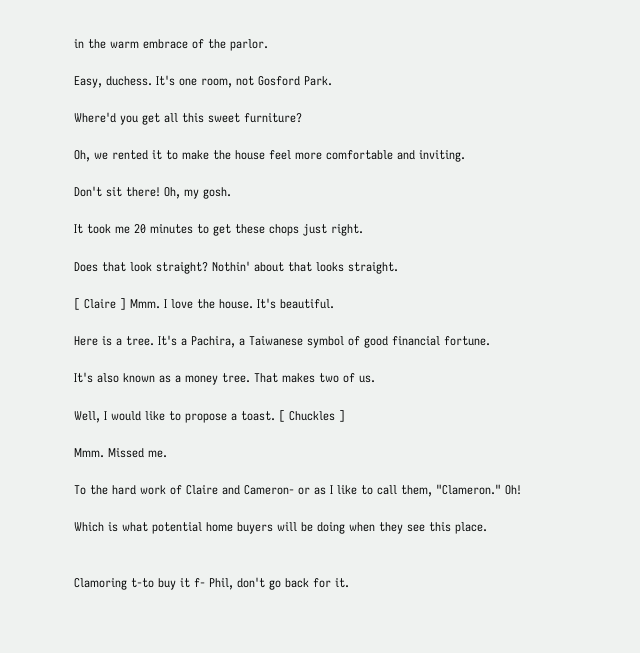in the warm embrace of the parlor.

Easy, duchess. It's one room, not Gosford Park.

Where'd you get all this sweet furniture?

Oh, we rented it to make the house feel more comfortable and inviting.

Don't sit there! Oh, my gosh.

It took me 20 minutes to get these chops just right.

Does that look straight? Nothin' about that looks straight.

[ Claire ] Mmm. I love the house. It's beautiful.

Here is a tree. It's a Pachira, a Taiwanese symbol of good financial fortune.

It's also known as a money tree. That makes two of us.

Well, I would like to propose a toast. [ Chuckles ]

Mmm. Missed me.

To the hard work of Claire and Cameron- or as I like to call them, "Clameron." Oh!

Which is what potential home buyers will be doing when they see this place.


Clamoring t-to buy it f- Phil, don't go back for it.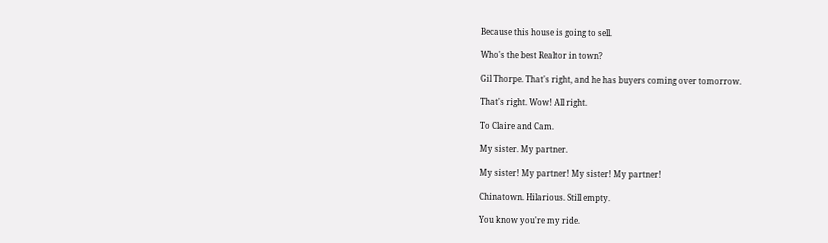Because this house is going to sell.

Who's the best Realtor in town?

Gil Thorpe. That's right, and he has buyers coming over tomorrow.

That's right. Wow! All right.

To Claire and Cam.

My sister. My partner.

My sister! My partner! My sister! My partner!

Chinatown. Hilarious. Still empty.

You know you're my ride.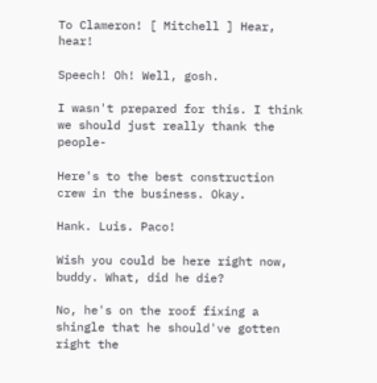To Clameron! [ Mitchell ] Hear, hear!

Speech! Oh! Well, gosh.

I wasn't prepared for this. I think we should just really thank the people-

Here's to the best construction crew in the business. Okay.

Hank. Luis. Paco!

Wish you could be here right now, buddy. What, did he die?

No, he's on the roof fixing a shingle that he should've gotten right the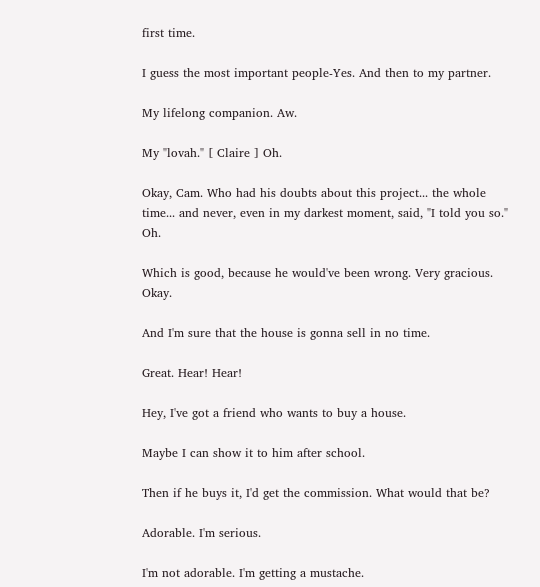first time.

I guess the most important people-Yes. And then to my partner.

My lifelong companion. Aw.

My "lovah." [ Claire ] Oh.

Okay, Cam. Who had his doubts about this project... the whole time... and never, even in my darkest moment, said, "I told you so." Oh.

Which is good, because he would've been wrong. Very gracious. Okay.

And I'm sure that the house is gonna sell in no time.

Great. Hear! Hear!

Hey, I've got a friend who wants to buy a house.

Maybe I can show it to him after school.

Then if he buys it, I'd get the commission. What would that be?

Adorable. I'm serious.

I'm not adorable. I'm getting a mustache.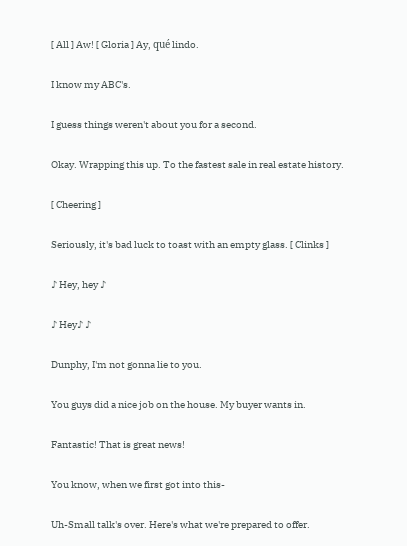[ All ] Aw! [ Gloria ] Ay, qué lindo.

I know my ABC's.

I guess things weren't about you for a second.

Okay. Wrapping this up. To the fastest sale in real estate history.

[ Cheering ]

Seriously, it's bad luck to toast with an empty glass. [ Clinks ]

♪ Hey, hey ♪

♪ Hey♪ ♪

Dunphy, I'm not gonna lie to you.

You guys did a nice job on the house. My buyer wants in.

Fantastic! That is great news!

You know, when we first got into this-

Uh-Small talk's over. Here's what we're prepared to offer.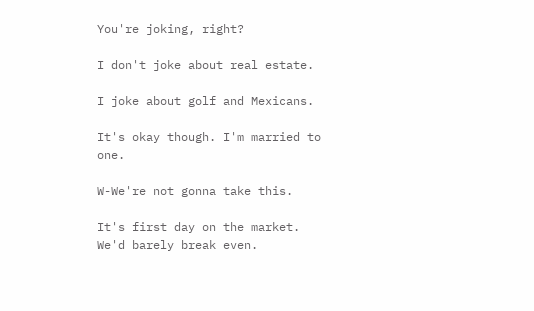You're joking, right?

I don't joke about real estate.

I joke about golf and Mexicans.

It's okay though. I'm married to one.

W-We're not gonna take this.

It's first day on the market. We'd barely break even.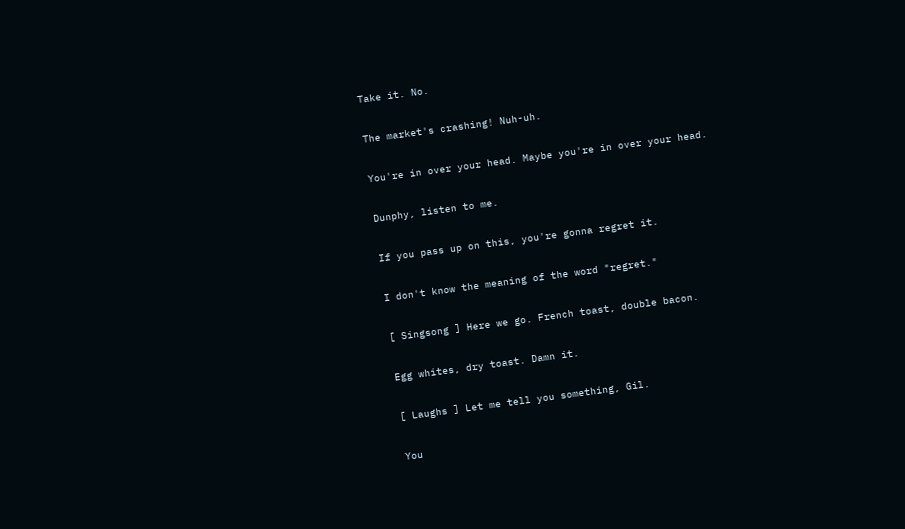Take it. No.

The market's crashing! Nuh-uh.

You're in over your head. Maybe you're in over your head.

Dunphy, listen to me.

If you pass up on this, you're gonna regret it.

I don't know the meaning of the word "regret."

[ Singsong ] Here we go. French toast, double bacon.

Egg whites, dry toast. Damn it.

[ Laughs ] Let me tell you something, Gil.

You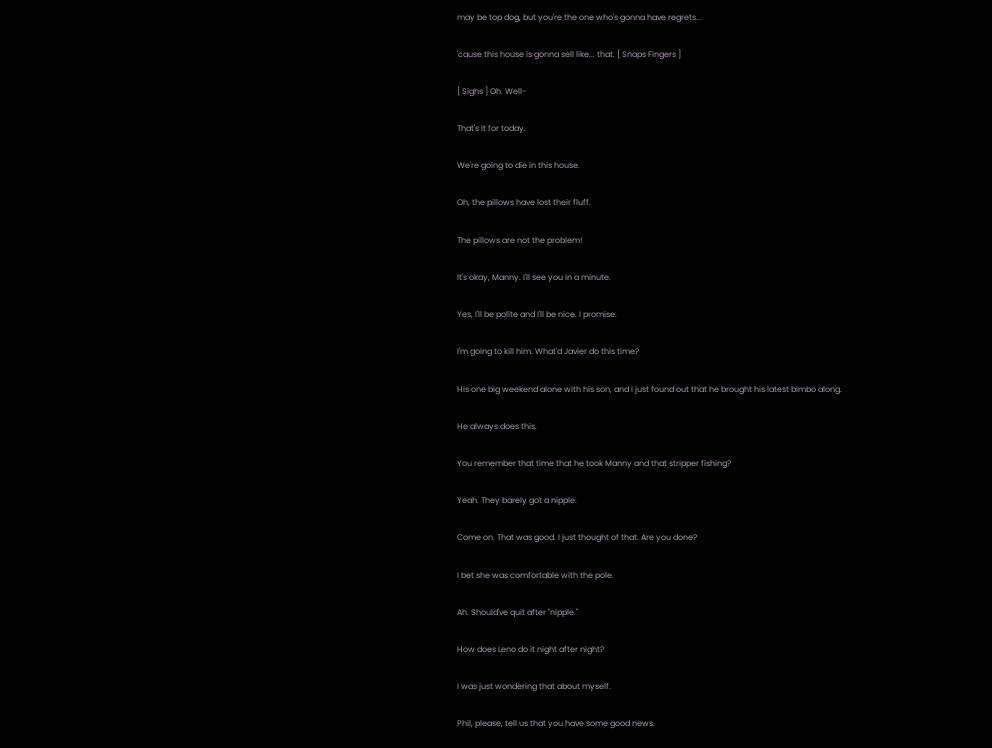may be top dog, but you're the one who's gonna have regrets...

'cause this house is gonna sell like... that. [ Snaps Fingers ]

[ Sighs ] Oh. Well-

That's it for today.

We're going to die in this house.

Oh, the pillows have lost their fluff.

The pillows are not the problem!

It's okay, Manny. I'll see you in a minute.

Yes, I'll be polite and I'll be nice. I promise.

I'm going to kill him. What'd Javier do this time?

His one big weekend alone with his son, and I just found out that he brought his latest bimbo along.

He always does this.

You remember that time that he took Manny and that stripper fishing?

Yeah. They barely got a nipple.

Come on. That was good. I just thought of that. Are you done?

I bet she was comfortable with the pole.

Ah. Should've quit after "nipple."

How does Leno do it night after night?

I was just wondering that about myself.

Phil, please, tell us that you have some good news.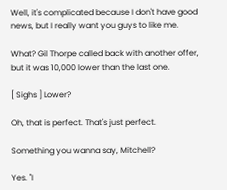Well, it's complicated because I don't have good news, but I really want you guys to like me.

What? Gil Thorpe called back with another offer, but it was 10,000 lower than the last one.

[ Sighs ] Lower?

Oh, that is perfect. That's just perfect.

Something you wanna say, Mitchell?

Yes. "I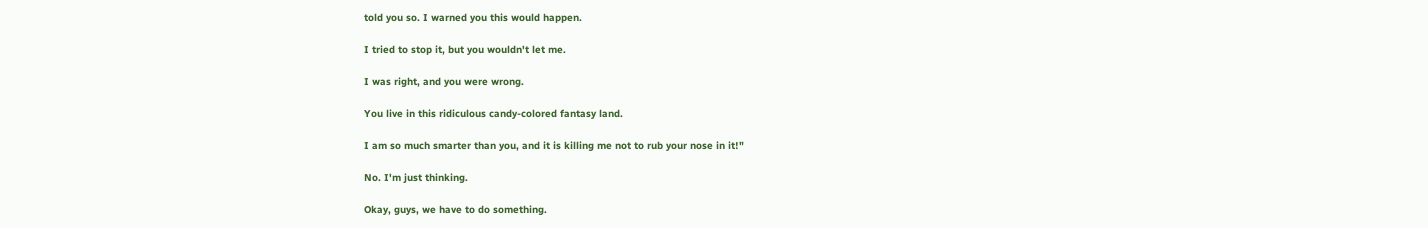told you so. I warned you this would happen.

I tried to stop it, but you wouldn't let me.

I was right, and you were wrong.

You live in this ridiculous candy-colored fantasy land.

I am so much smarter than you, and it is killing me not to rub your nose in it!"

No. I'm just thinking.

Okay, guys, we have to do something.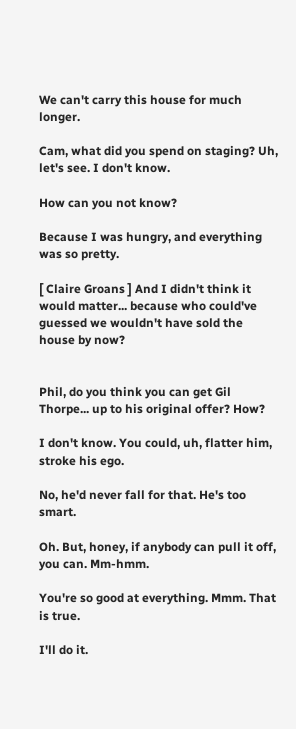We can't carry this house for much longer.

Cam, what did you spend on staging? Uh, let's see. I don't know.

How can you not know?

Because I was hungry, and everything was so pretty.

[ Claire Groans ] And I didn't think it would matter... because who could've guessed we wouldn't have sold the house by now?


Phil, do you think you can get Gil Thorpe... up to his original offer? How?

I don't know. You could, uh, flatter him, stroke his ego.

No, he'd never fall for that. He's too smart.

Oh. But, honey, if anybody can pull it off, you can. Mm-hmm.

You're so good at everything. Mmm. That is true.

I'll do it.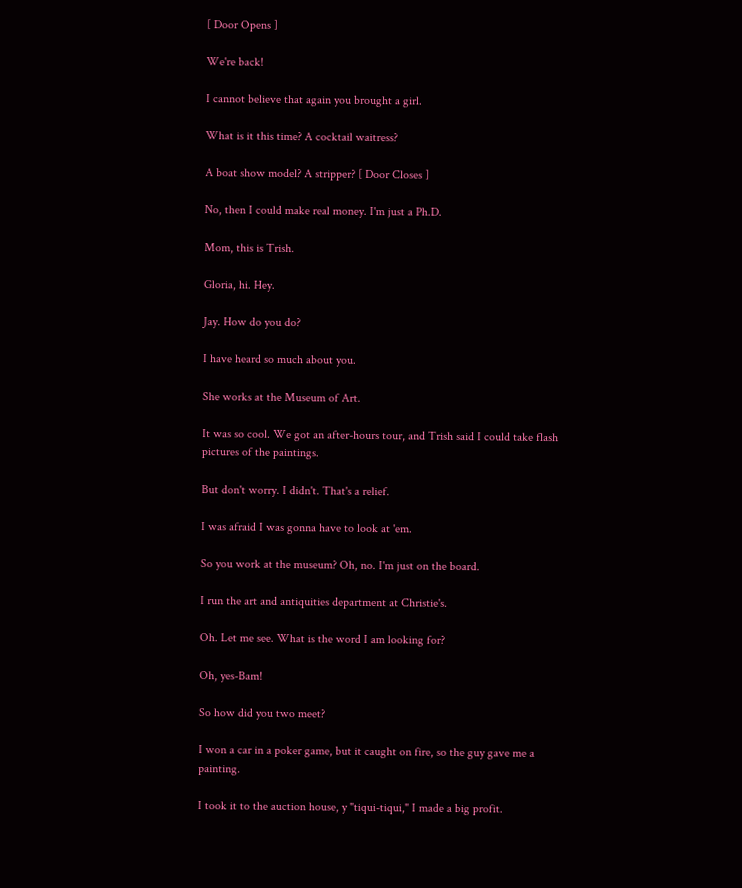[ Door Opens ]

We're back!

I cannot believe that again you brought a girl.

What is it this time? A cocktail waitress?

A boat show model? A stripper? [ Door Closes ]

No, then I could make real money. I'm just a Ph.D.

Mom, this is Trish.

Gloria, hi. Hey.

Jay. How do you do?

I have heard so much about you.

She works at the Museum of Art.

It was so cool. We got an after-hours tour, and Trish said I could take flash pictures of the paintings.

But don't worry. I didn't. That's a relief.

I was afraid I was gonna have to look at 'em.

So you work at the museum? Oh, no. I'm just on the board.

I run the art and antiquities department at Christie's.

Oh. Let me see. What is the word I am looking for?

Oh, yes-Bam!

So how did you two meet?

I won a car in a poker game, but it caught on fire, so the guy gave me a painting.

I took it to the auction house, y "tiqui-tiqui," I made a big profit.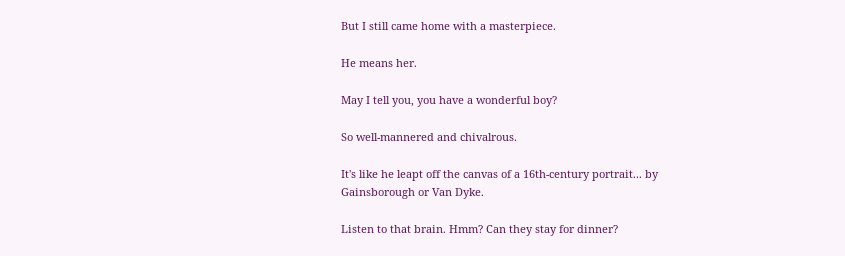But I still came home with a masterpiece.

He means her.

May I tell you, you have a wonderful boy?

So well-mannered and chivalrous.

It's like he leapt off the canvas of a 16th-century portrait... by Gainsborough or Van Dyke.

Listen to that brain. Hmm? Can they stay for dinner?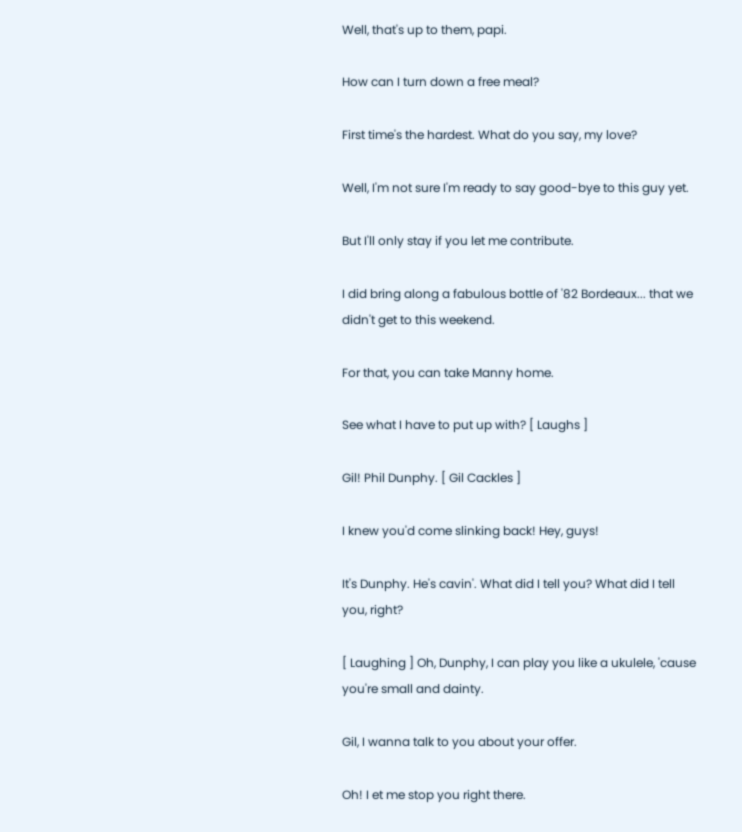Well, that's up to them, papi.

How can I turn down a free meal?

First time's the hardest. What do you say, my love?

Well, I'm not sure I'm ready to say good-bye to this guy yet.

But I'll only stay if you let me contribute.

I did bring along a fabulous bottle of '82 Bordeaux... that we didn't get to this weekend.

For that, you can take Manny home.

See what I have to put up with? [ Laughs ]

Gil! Phil Dunphy. [ Gil Cackles ]

I knew you'd come slinking back! Hey, guys!

It's Dunphy. He's cavin'. What did I tell you? What did I tell you, right?

[ Laughing ] Oh, Dunphy, I can play you like a ukulele, 'cause you're small and dainty.

Gil, I wanna talk to you about your offer.

Oh! I et me stop you right there.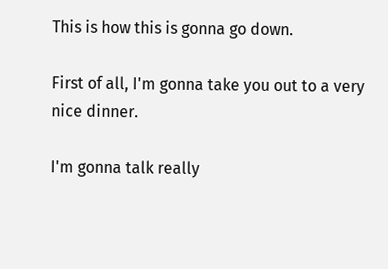This is how this is gonna go down.

First of all, I'm gonna take you out to a very nice dinner.

I'm gonna talk really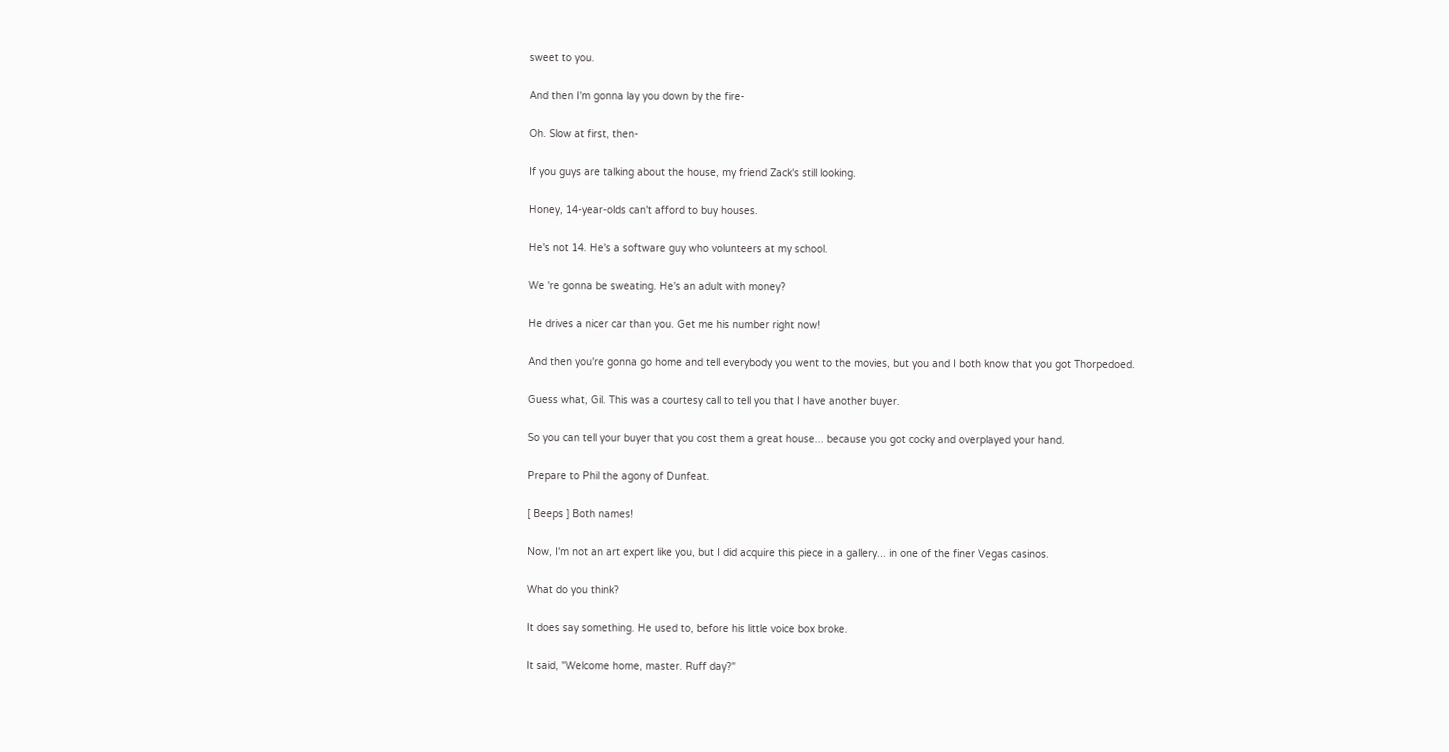sweet to you.

And then I'm gonna lay you down by the fire-

Oh. Slow at first, then-

If you guys are talking about the house, my friend Zack's still looking.

Honey, 14-year-olds can't afford to buy houses.

He's not 14. He's a software guy who volunteers at my school.

We 're gonna be sweating. He's an adult with money?

He drives a nicer car than you. Get me his number right now!

And then you're gonna go home and tell everybody you went to the movies, but you and I both know that you got Thorpedoed.

Guess what, Gil. This was a courtesy call to tell you that I have another buyer.

So you can tell your buyer that you cost them a great house... because you got cocky and overplayed your hand.

Prepare to Phil the agony of Dunfeat.

[ Beeps ] Both names!

Now, I'm not an art expert like you, but I did acquire this piece in a gallery... in one of the finer Vegas casinos.

What do you think?

It does say something. He used to, before his little voice box broke.

It said, "Welcome home, master. Ruff day?"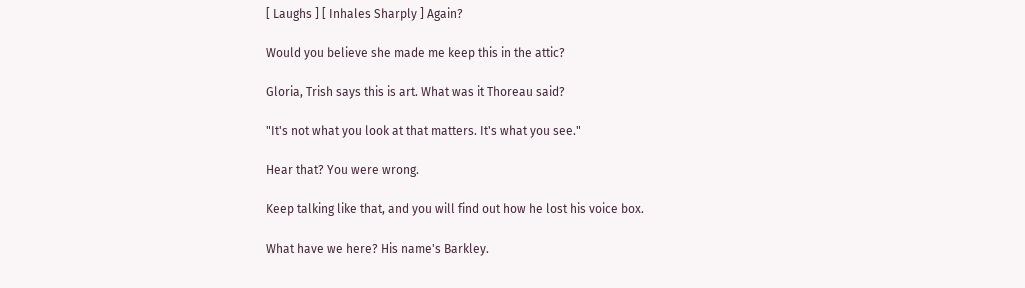[ Laughs ] [ Inhales Sharply ] Again?

Would you believe she made me keep this in the attic?

Gloria, Trish says this is art. What was it Thoreau said?

"It's not what you look at that matters. It's what you see."

Hear that? You were wrong.

Keep talking like that, and you will find out how he lost his voice box.

What have we here? His name's Barkley.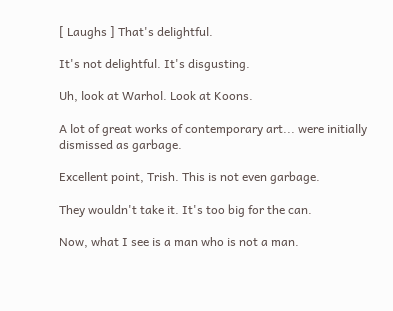[ Laughs ] That's delightful.

It's not delightful. It's disgusting.

Uh, look at Warhol. Look at Koons.

A lot of great works of contemporary art... were initially dismissed as garbage.

Excellent point, Trish. This is not even garbage.

They wouldn't take it. It's too big for the can.

Now, what I see is a man who is not a man.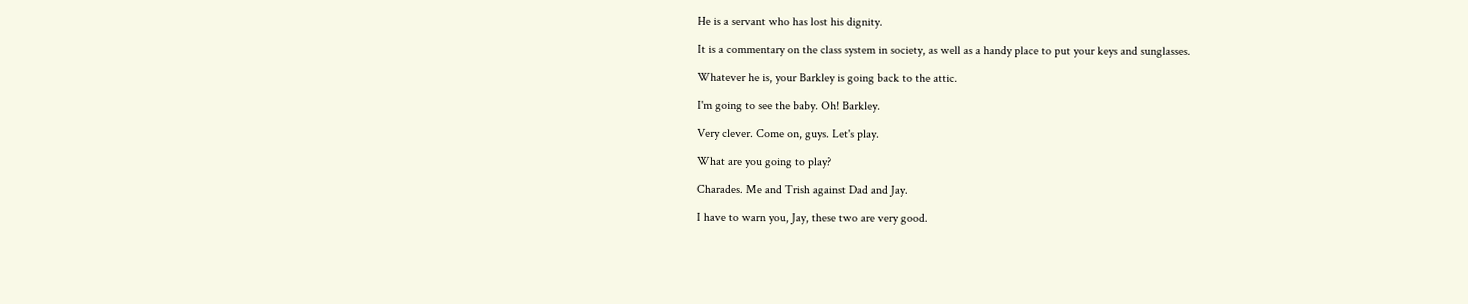He is a servant who has lost his dignity.

It is a commentary on the class system in society, as well as a handy place to put your keys and sunglasses.

Whatever he is, your Barkley is going back to the attic.

I'm going to see the baby. Oh! Barkley.

Very clever. Come on, guys. Let's play.

What are you going to play?

Charades. Me and Trish against Dad and Jay.

I have to warn you, Jay, these two are very good.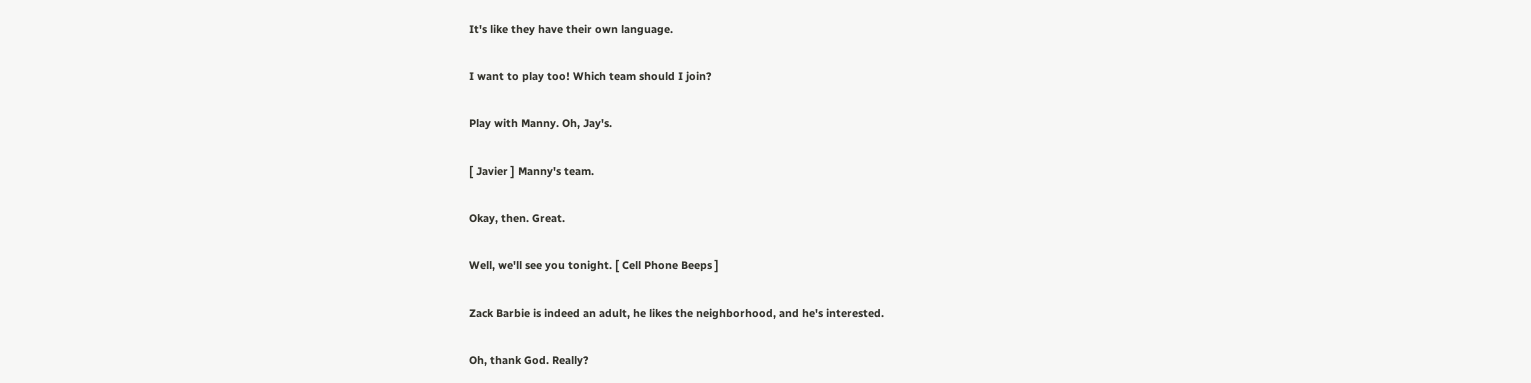It's like they have their own language.

I want to play too! Which team should I join?

Play with Manny. Oh, Jay's.

[ Javier ] Manny's team.

Okay, then. Great.

Well, we'll see you tonight. [ Cell Phone Beeps ]

Zack Barbie is indeed an adult, he likes the neighborhood, and he's interested.

Oh, thank God. Really?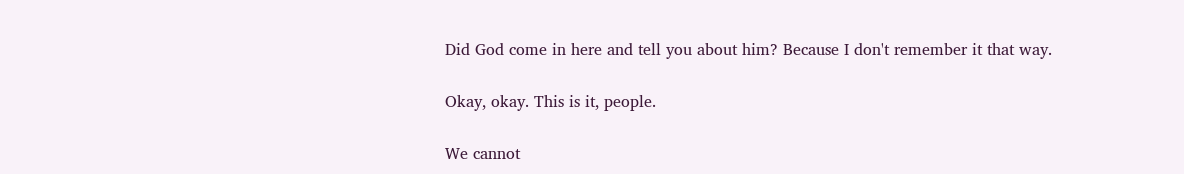Did God come in here and tell you about him? Because I don't remember it that way.

Okay, okay. This is it, people.

We cannot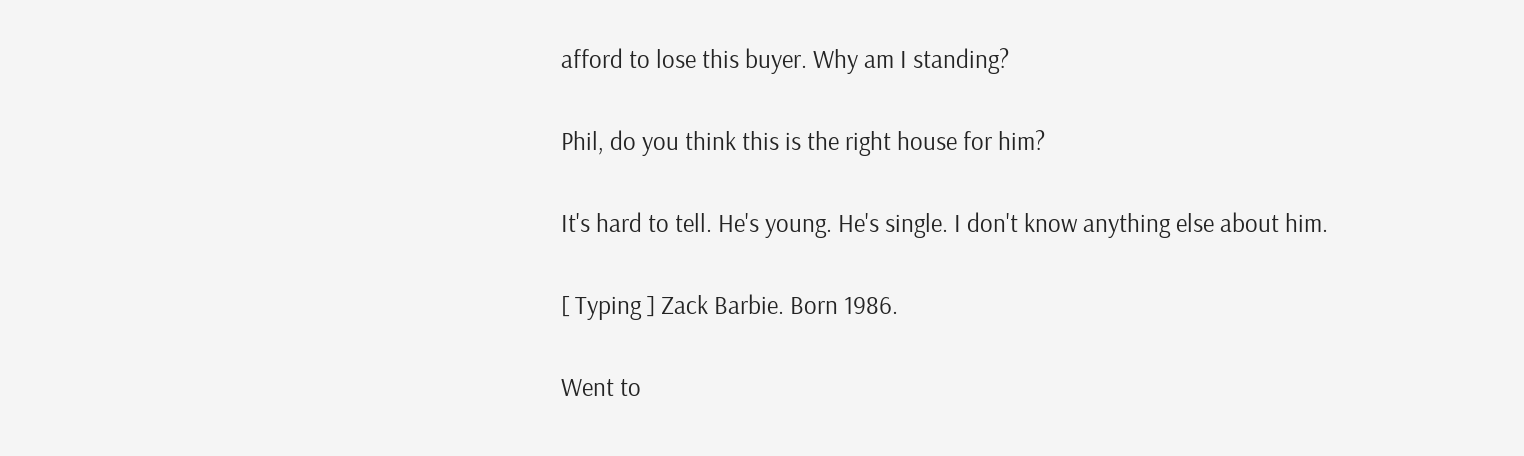afford to lose this buyer. Why am I standing?

Phil, do you think this is the right house for him?

It's hard to tell. He's young. He's single. I don't know anything else about him.

[ Typing ] Zack Barbie. Born 1986.

Went to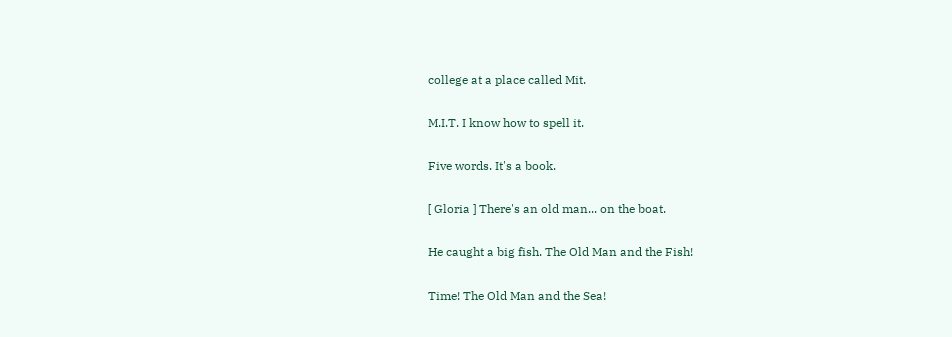college at a place called Mit.

M.I.T. I know how to spell it.

Five words. It's a book.

[ Gloria ] There's an old man... on the boat.

He caught a big fish. The Old Man and the Fish!

Time! The Old Man and the Sea!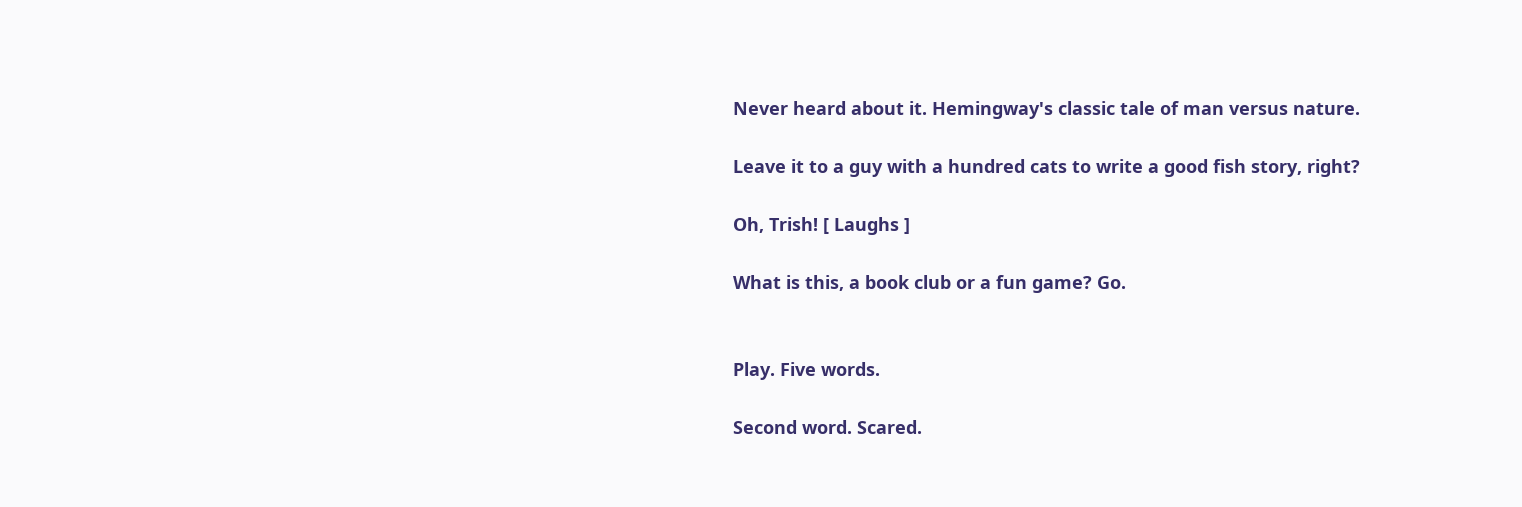Never heard about it. Hemingway's classic tale of man versus nature.

Leave it to a guy with a hundred cats to write a good fish story, right?

Oh, Trish! [ Laughs ]

What is this, a book club or a fun game? Go.


Play. Five words.

Second word. Scared.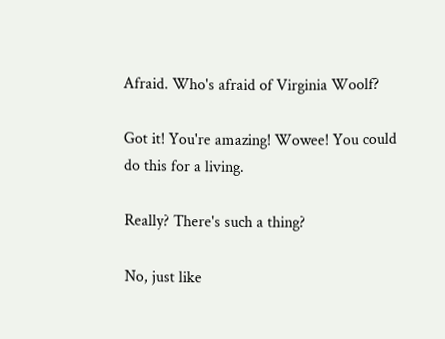Afraid. Who's afraid of Virginia Woolf?

Got it! You're amazing! Wowee! You could do this for a living.

Really? There's such a thing?

No, just like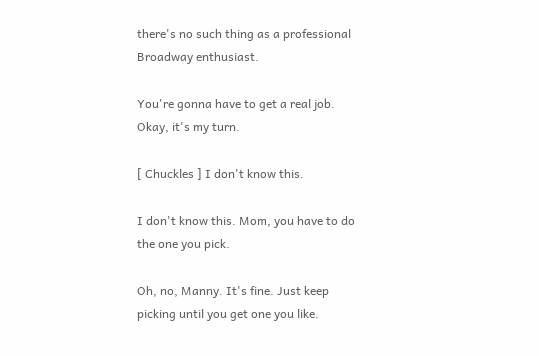there's no such thing as a professional Broadway enthusiast.

You're gonna have to get a real job. Okay, it's my turn.

[ Chuckles ] I don't know this.

I don't know this. Mom, you have to do the one you pick.

Oh, no, Manny. It's fine. Just keep picking until you get one you like.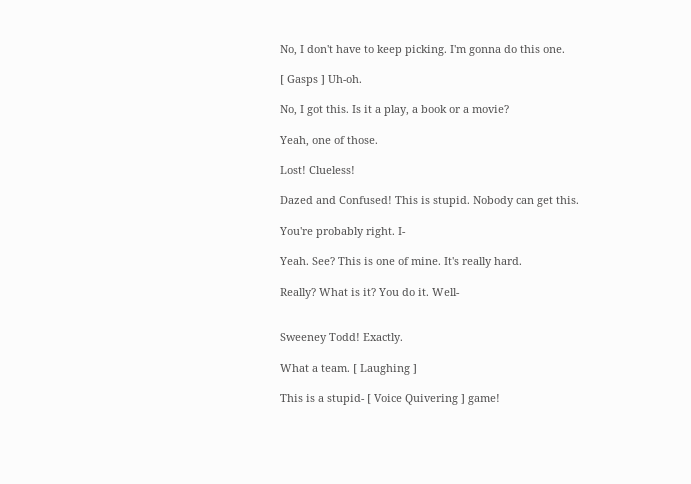No, I don't have to keep picking. I'm gonna do this one.

[ Gasps ] Uh-oh.

No, I got this. Is it a play, a book or a movie?

Yeah, one of those.

Lost! Clueless!

Dazed and Confused! This is stupid. Nobody can get this.

You're probably right. I-

Yeah. See? This is one of mine. It's really hard.

Really? What is it? You do it. Well-


Sweeney Todd! Exactly.

What a team. [ Laughing ]

This is a stupid- [ Voice Quivering ] game!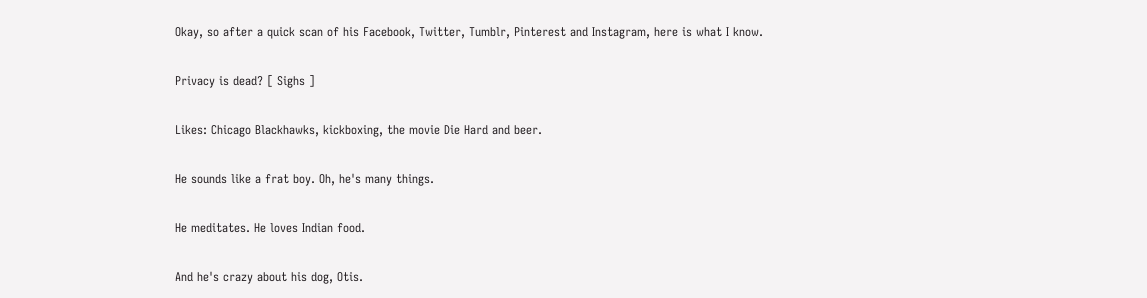Okay, so after a quick scan of his Facebook, Twitter, Tumblr, Pinterest and Instagram, here is what I know.

Privacy is dead? [ Sighs ]

Likes: Chicago Blackhawks, kickboxing, the movie Die Hard and beer.

He sounds like a frat boy. Oh, he's many things.

He meditates. He loves Indian food.

And he's crazy about his dog, Otis.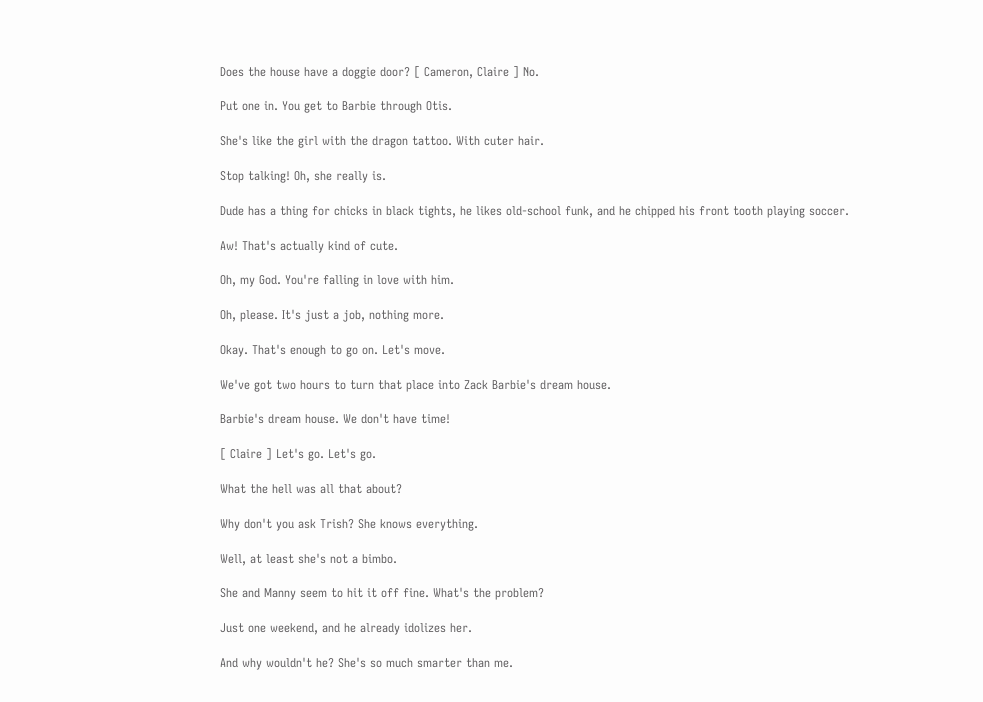Does the house have a doggie door? [ Cameron, Claire ] No.

Put one in. You get to Barbie through Otis.

She's like the girl with the dragon tattoo. With cuter hair.

Stop talking! Oh, she really is.

Dude has a thing for chicks in black tights, he likes old-school funk, and he chipped his front tooth playing soccer.

Aw! That's actually kind of cute.

Oh, my God. You're falling in love with him.

Oh, please. It's just a job, nothing more.

Okay. That's enough to go on. Let's move.

We've got two hours to turn that place into Zack Barbie's dream house.

Barbie's dream house. We don't have time!

[ Claire ] Let's go. Let's go.

What the hell was all that about?

Why don't you ask Trish? She knows everything.

Well, at least she's not a bimbo.

She and Manny seem to hit it off fine. What's the problem?

Just one weekend, and he already idolizes her.

And why wouldn't he? She's so much smarter than me.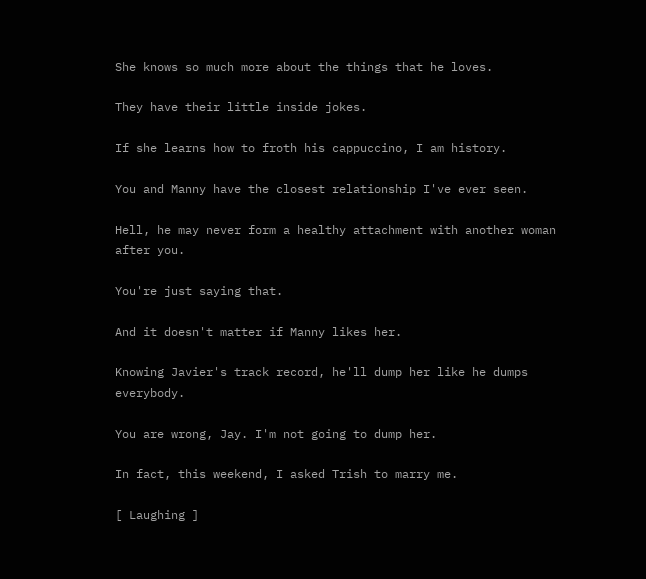She knows so much more about the things that he loves.

They have their little inside jokes.

If she learns how to froth his cappuccino, I am history.

You and Manny have the closest relationship I've ever seen.

Hell, he may never form a healthy attachment with another woman after you.

You're just saying that.

And it doesn't matter if Manny likes her.

Knowing Javier's track record, he'll dump her like he dumps everybody.

You are wrong, Jay. I'm not going to dump her.

In fact, this weekend, I asked Trish to marry me.

[ Laughing ]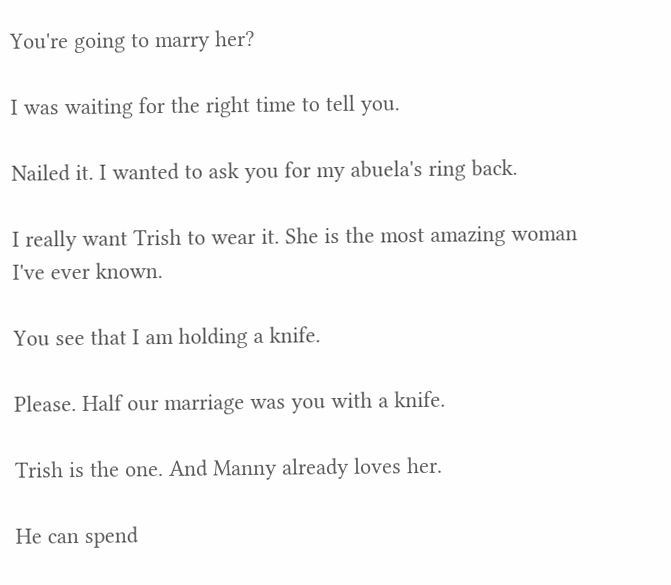You're going to marry her?

I was waiting for the right time to tell you.

Nailed it. I wanted to ask you for my abuela's ring back.

I really want Trish to wear it. She is the most amazing woman I've ever known.

You see that I am holding a knife.

Please. Half our marriage was you with a knife.

Trish is the one. And Manny already loves her.

He can spend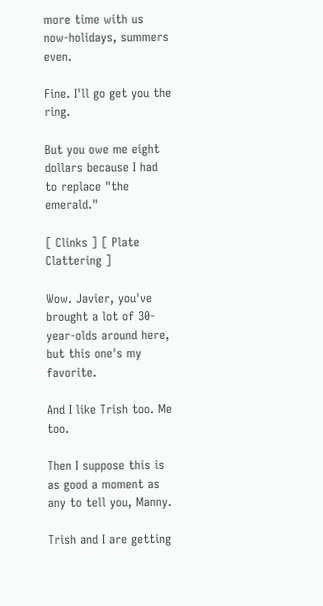more time with us now-holidays, summers even.

Fine. I'll go get you the ring.

But you owe me eight dollars because I had to replace "the emerald."

[ Clinks ] [ Plate Clattering ]

Wow. Javier, you've brought a lot of 30-year-olds around here, but this one's my favorite.

And I like Trish too. Me too.

Then I suppose this is as good a moment as any to tell you, Manny.

Trish and I are getting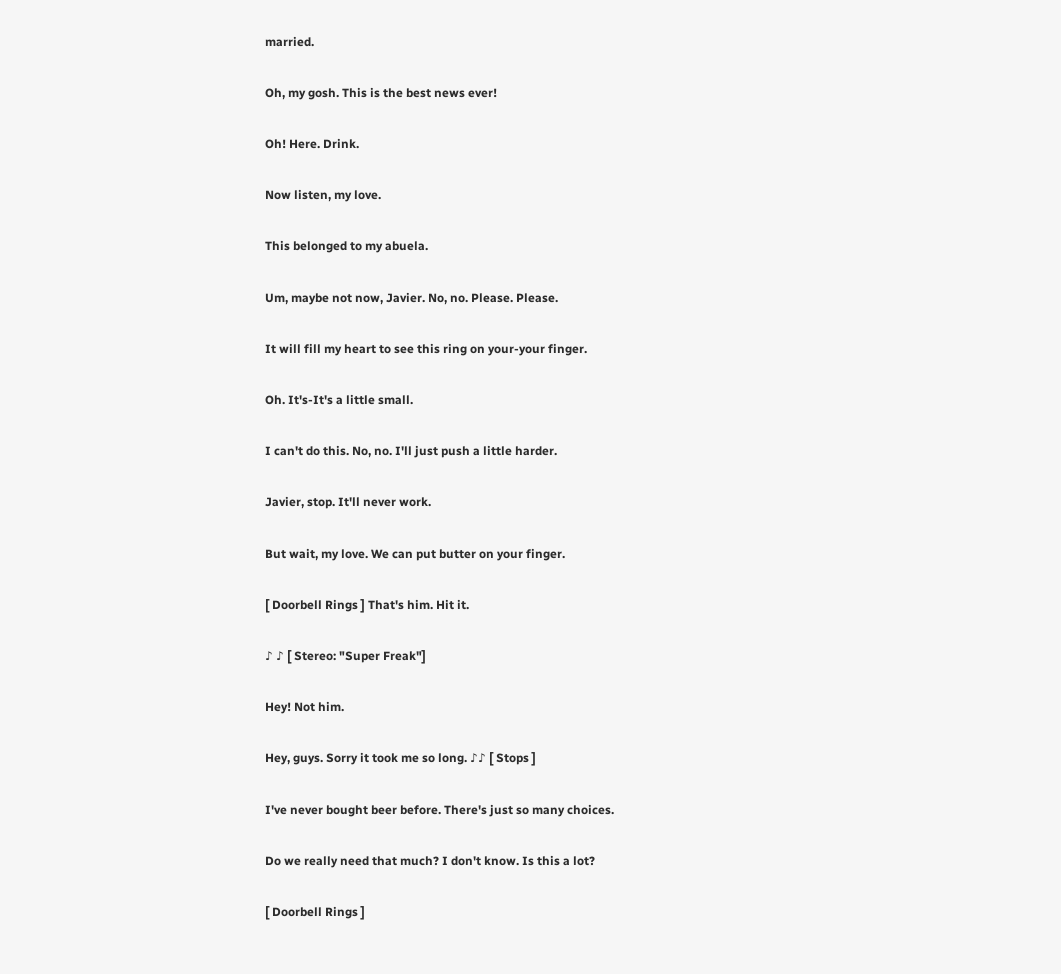married.

Oh, my gosh. This is the best news ever!

Oh! Here. Drink.

Now listen, my love.

This belonged to my abuela.

Um, maybe not now, Javier. No, no. Please. Please.

It will fill my heart to see this ring on your-your finger.

Oh. It's-It's a little small.

I can't do this. No, no. I'll just push a little harder.

Javier, stop. It'll never work.

But wait, my love. We can put butter on your finger.

[ Doorbell Rings ] That's him. Hit it.

♪ ♪ [ Stereo: "Super Freak"]

Hey! Not him.

Hey, guys. Sorry it took me so long. ♪♪ [ Stops ]

I've never bought beer before. There's just so many choices.

Do we really need that much? I don't know. Is this a lot?

[ Doorbell Rings ]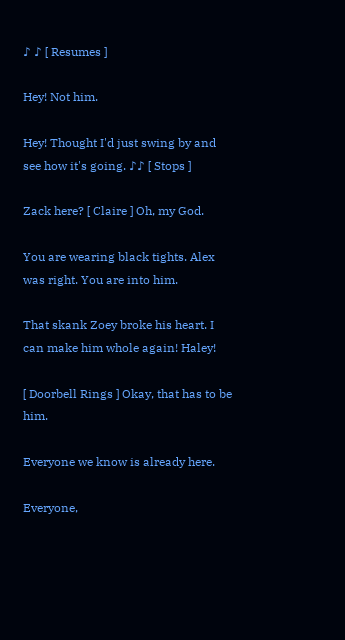♪ ♪ [ Resumes ]

Hey! Not him.

Hey! Thought I'd just swing by and see how it's going. ♪♪ [ Stops ]

Zack here? [ Claire ] Oh, my God.

You are wearing black tights. Alex was right. You are into him.

That skank Zoey broke his heart. I can make him whole again! Haley!

[ Doorbell Rings ] Okay, that has to be him.

Everyone we know is already here.

Everyone,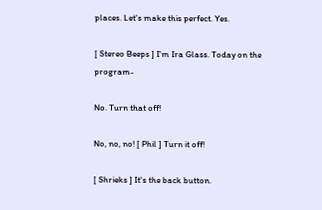places. Let's make this perfect. Yes.

[ Stereo Beeps ] I'm Ira Glass. Today on the program-

No. Turn that off!

No, no, no! [ Phil ] Turn it off!

[ Shrieks ] It's the back button.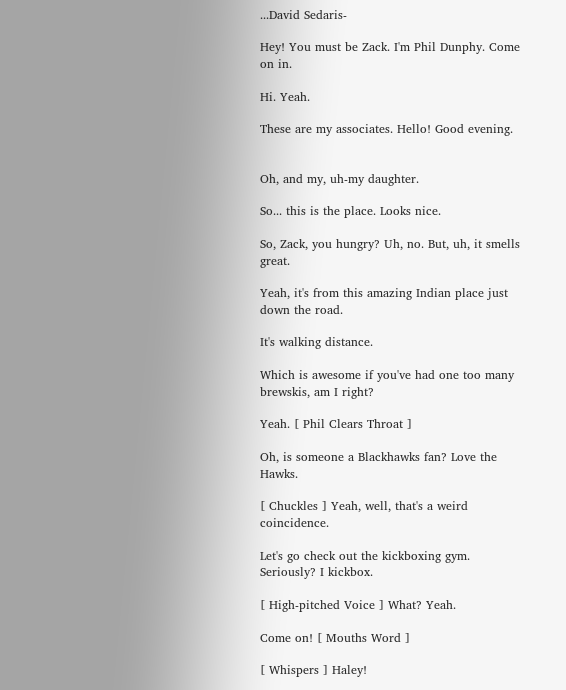...David Sedaris-

Hey! You must be Zack. I'm Phil Dunphy. Come on in.

Hi. Yeah.

These are my associates. Hello! Good evening.


Oh, and my, uh-my daughter.

So... this is the place. Looks nice.

So, Zack, you hungry? Uh, no. But, uh, it smells great.

Yeah, it's from this amazing Indian place just down the road.

It's walking distance.

Which is awesome if you've had one too many brewskis, am I right?

Yeah. [ Phil Clears Throat ]

Oh, is someone a Blackhawks fan? Love the Hawks.

[ Chuckles ] Yeah, well, that's a weird coincidence.

Let's go check out the kickboxing gym. Seriously? I kickbox.

[ High-pitched Voice ] What? Yeah.

Come on! [ Mouths Word ]

[ Whispers ] Haley!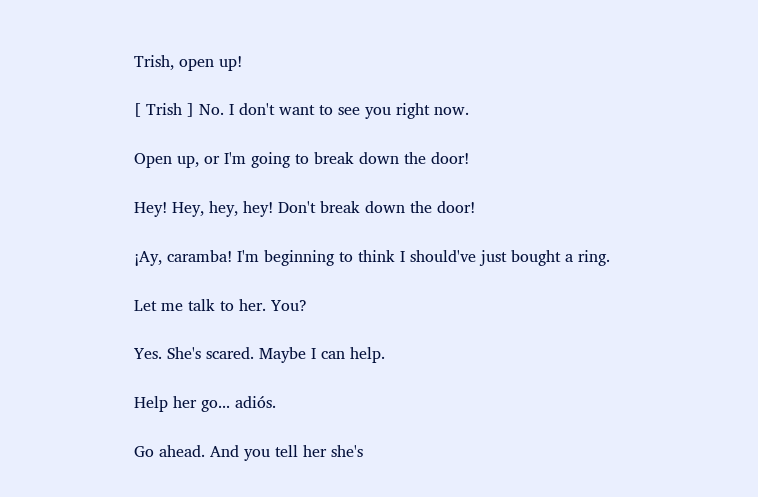Trish, open up!

[ Trish ] No. I don't want to see you right now.

Open up, or I'm going to break down the door!

Hey! Hey, hey, hey! Don't break down the door!

¡Ay, caramba! I'm beginning to think I should've just bought a ring.

Let me talk to her. You?

Yes. She's scared. Maybe I can help.

Help her go... adiós.

Go ahead. And you tell her she's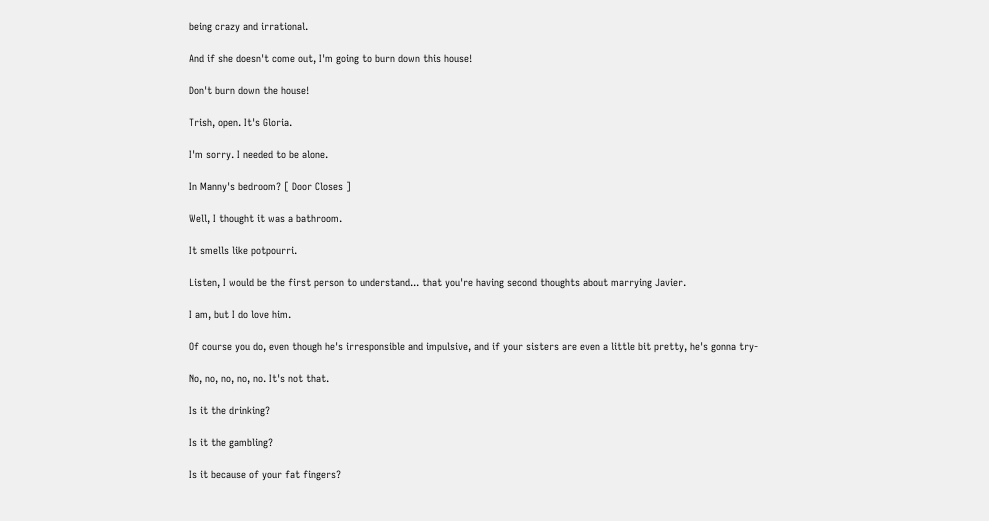being crazy and irrational.

And if she doesn't come out, I'm going to burn down this house!

Don't burn down the house!

Trish, open. It's Gloria.

I'm sorry. I needed to be alone.

In Manny's bedroom? [ Door Closes ]

Well, I thought it was a bathroom.

It smells like potpourri.

Listen, I would be the first person to understand... that you're having second thoughts about marrying Javier.

I am, but I do love him.

Of course you do, even though he's irresponsible and impulsive, and if your sisters are even a little bit pretty, he's gonna try-

No, no, no, no, no. It's not that.

Is it the drinking?

Is it the gambling?

Is it because of your fat fingers?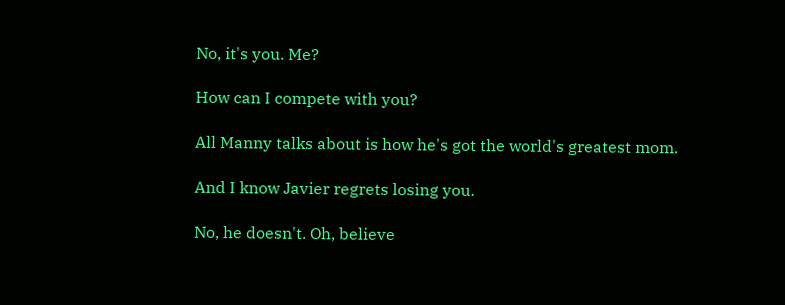No, it's you. Me?

How can I compete with you?

All Manny talks about is how he's got the world's greatest mom.

And I know Javier regrets losing you.

No, he doesn't. Oh, believe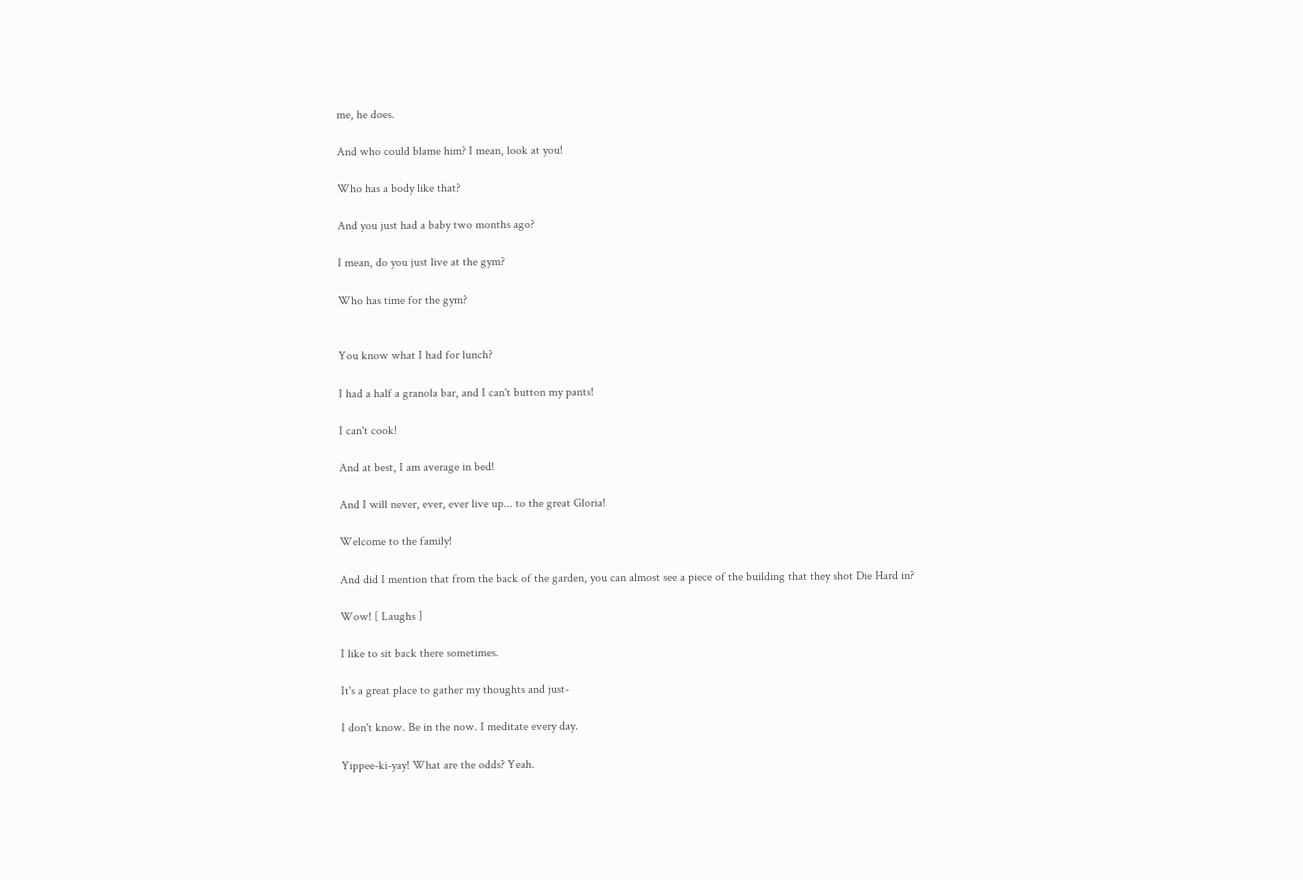me, he does.

And who could blame him? I mean, look at you!

Who has a body like that?

And you just had a baby two months ago?

I mean, do you just live at the gym?

Who has time for the gym?


You know what I had for lunch?

I had a half a granola bar, and I can't button my pants!

I can't cook!

And at best, I am average in bed!

And I will never, ever, ever live up... to the great Gloria!

Welcome to the family!

And did I mention that from the back of the garden, you can almost see a piece of the building that they shot Die Hard in?

Wow! [ Laughs ]

I like to sit back there sometimes.

It's a great place to gather my thoughts and just-

I don't know. Be in the now. I meditate every day.

Yippee-ki-yay! What are the odds? Yeah.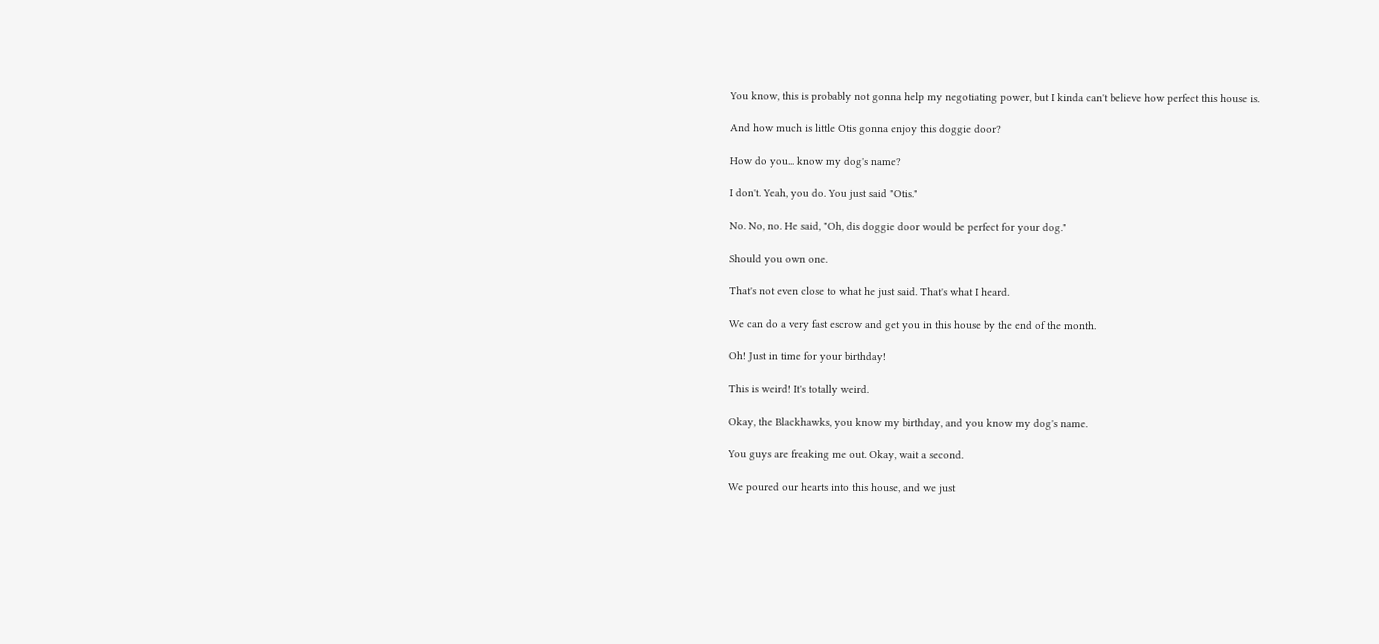You know, this is probably not gonna help my negotiating power, but I kinda can't believe how perfect this house is.

And how much is little Otis gonna enjoy this doggie door?

How do you... know my dog's name?

I don't. Yeah, you do. You just said "Otis."

No. No, no. He said, "Oh, dis doggie door would be perfect for your dog."

Should you own one.

That's not even close to what he just said. That's what I heard.

We can do a very fast escrow and get you in this house by the end of the month.

Oh! Just in time for your birthday!

This is weird! It's totally weird.

Okay, the Blackhawks, you know my birthday, and you know my dog's name.

You guys are freaking me out. Okay, wait a second.

We poured our hearts into this house, and we just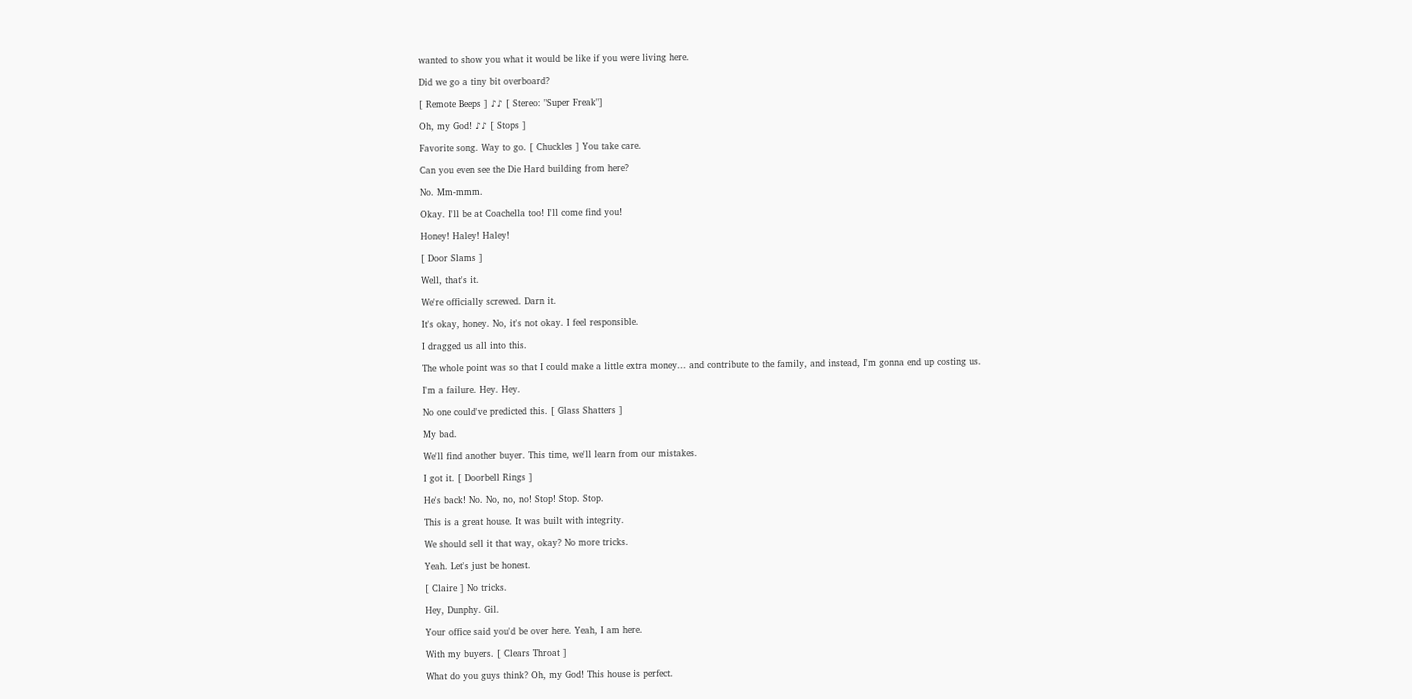wanted to show you what it would be like if you were living here.

Did we go a tiny bit overboard?

[ Remote Beeps ] ♪♪ [ Stereo: "Super Freak"]

Oh, my God! ♪♪ [ Stops ]

Favorite song. Way to go. [ Chuckles ] You take care.

Can you even see the Die Hard building from here?

No. Mm-mmm.

Okay. I'll be at Coachella too! I'll come find you!

Honey! Haley! Haley!

[ Door Slams ]

Well, that's it.

We're officially screwed. Darn it.

It's okay, honey. No, it's not okay. I feel responsible.

I dragged us all into this.

The whole point was so that I could make a little extra money... and contribute to the family, and instead, I'm gonna end up costing us.

I'm a failure. Hey. Hey.

No one could've predicted this. [ Glass Shatters ]

My bad.

We'll find another buyer. This time, we'll learn from our mistakes.

I got it. [ Doorbell Rings ]

He's back! No. No, no, no! Stop! Stop. Stop.

This is a great house. It was built with integrity.

We should sell it that way, okay? No more tricks.

Yeah. Let's just be honest.

[ Claire ] No tricks.

Hey, Dunphy. Gil.

Your office said you'd be over here. Yeah, I am here.

With my buyers. [ Clears Throat ]

What do you guys think? Oh, my God! This house is perfect.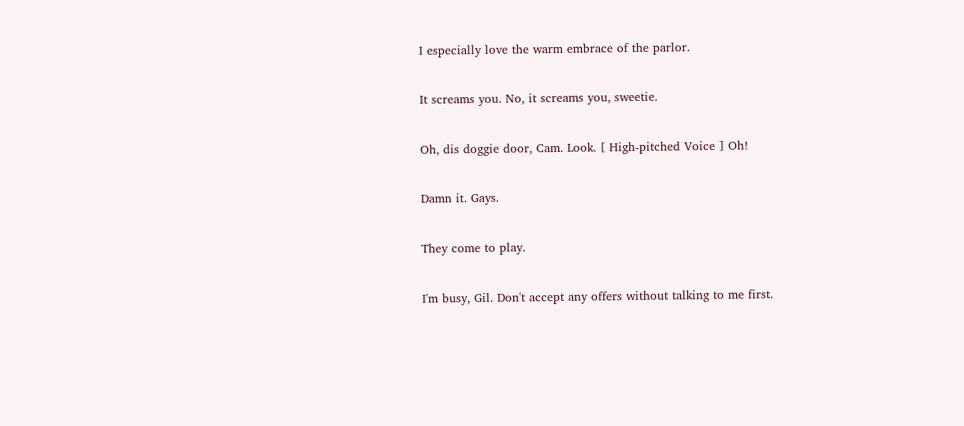I especially love the warm embrace of the parlor.

It screams you. No, it screams you, sweetie.

Oh, dis doggie door, Cam. Look. [ High-pitched Voice ] Oh!

Damn it. Gays.

They come to play.

I'm busy, Gil. Don't accept any offers without talking to me first.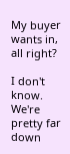My buyer wants in, all right?

I don't know. We're pretty far down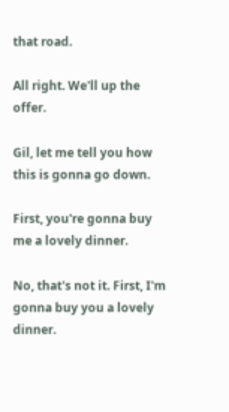that road.

All right. We'll up the offer.

Gil, let me tell you how this is gonna go down.

First, you're gonna buy me a lovely dinner.

No, that's not it. First, I'm gonna buy you a lovely dinner.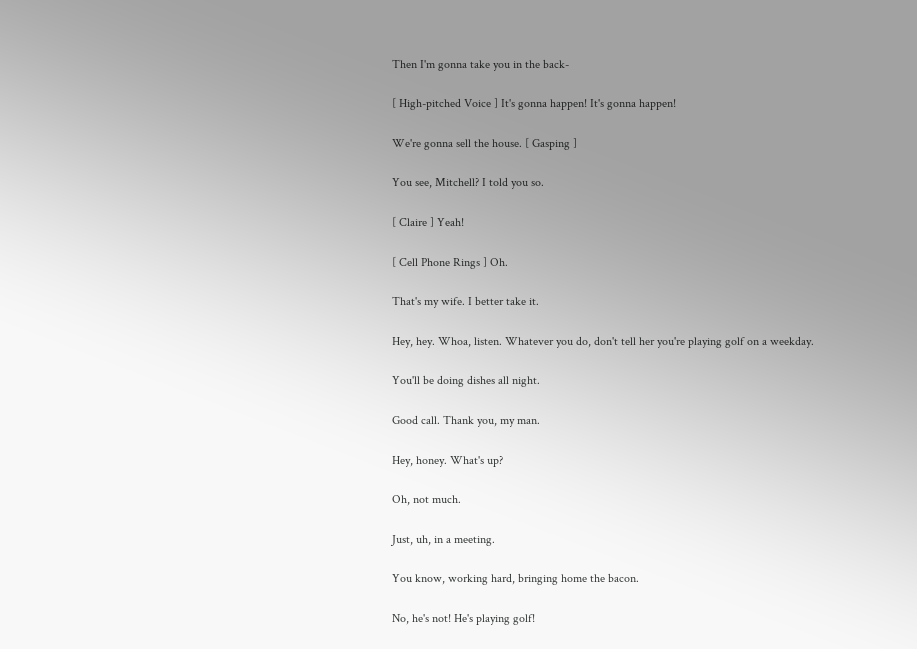Then I'm gonna take you in the back-

[ High-pitched Voice ] It's gonna happen! It's gonna happen!

We're gonna sell the house. [ Gasping ]

You see, Mitchell? I told you so.

[ Claire ] Yeah!

[ Cell Phone Rings ] Oh.

That's my wife. I better take it.

Hey, hey. Whoa, listen. Whatever you do, don't tell her you're playing golf on a weekday.

You'll be doing dishes all night.

Good call. Thank you, my man.

Hey, honey. What's up?

Oh, not much.

Just, uh, in a meeting.

You know, working hard, bringing home the bacon.

No, he's not! He's playing golf!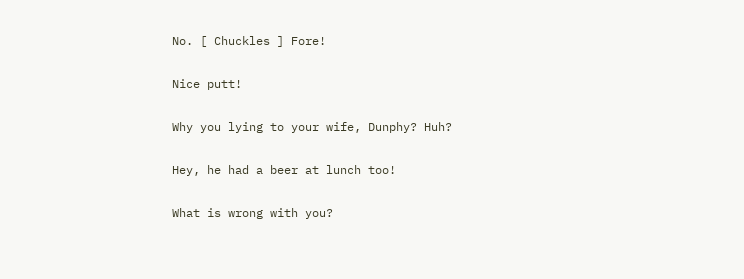No. [ Chuckles ] Fore!

Nice putt!

Why you lying to your wife, Dunphy? Huh?

Hey, he had a beer at lunch too!

What is wrong with you?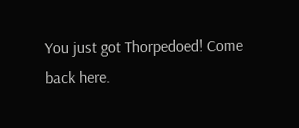You just got Thorpedoed! Come back here.